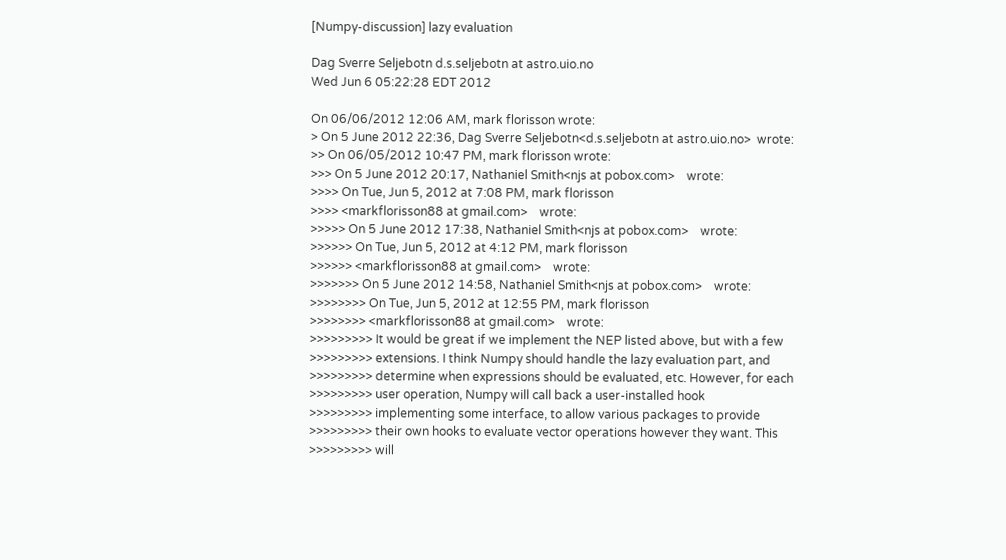[Numpy-discussion] lazy evaluation

Dag Sverre Seljebotn d.s.seljebotn at astro.uio.no
Wed Jun 6 05:22:28 EDT 2012

On 06/06/2012 12:06 AM, mark florisson wrote:
> On 5 June 2012 22:36, Dag Sverre Seljebotn<d.s.seljebotn at astro.uio.no>  wrote:
>> On 06/05/2012 10:47 PM, mark florisson wrote:
>>> On 5 June 2012 20:17, Nathaniel Smith<njs at pobox.com>    wrote:
>>>> On Tue, Jun 5, 2012 at 7:08 PM, mark florisson
>>>> <markflorisson88 at gmail.com>    wrote:
>>>>> On 5 June 2012 17:38, Nathaniel Smith<njs at pobox.com>    wrote:
>>>>>> On Tue, Jun 5, 2012 at 4:12 PM, mark florisson
>>>>>> <markflorisson88 at gmail.com>    wrote:
>>>>>>> On 5 June 2012 14:58, Nathaniel Smith<njs at pobox.com>    wrote:
>>>>>>>> On Tue, Jun 5, 2012 at 12:55 PM, mark florisson
>>>>>>>> <markflorisson88 at gmail.com>    wrote:
>>>>>>>>> It would be great if we implement the NEP listed above, but with a few
>>>>>>>>> extensions. I think Numpy should handle the lazy evaluation part, and
>>>>>>>>> determine when expressions should be evaluated, etc. However, for each
>>>>>>>>> user operation, Numpy will call back a user-installed hook
>>>>>>>>> implementing some interface, to allow various packages to provide
>>>>>>>>> their own hooks to evaluate vector operations however they want. This
>>>>>>>>> will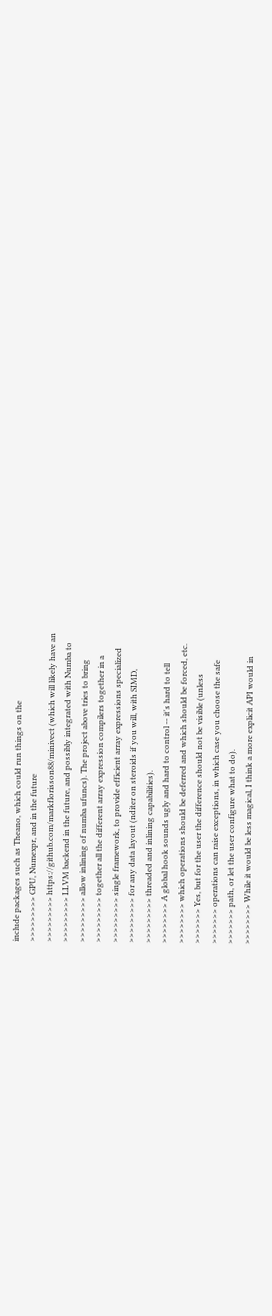include packages such as Theano, which could run things on the
>>>>>>>>> GPU, Numexpr, and in the future
>>>>>>>>> https://github.com/markflorisson88/minivect (which will likely have an
>>>>>>>>> LLVM backend in the future, and possibly integrated with Numba to
>>>>>>>>> allow inlining of numba ufuncs). The project above tries to bring
>>>>>>>>> together all the different array expression compilers together in a
>>>>>>>>> single framework, to provide efficient array expressions specialized
>>>>>>>>> for any data layout (nditer on steroids if you will, with SIMD,
>>>>>>>>> threaded and inlining capabilities).
>>>>>>>> A global hook sounds ugly and hard to control -- it's hard to tell
>>>>>>>> which operations should be deferred and which should be forced, etc.
>>>>>>> Yes, but for the user the difference should not be visible (unless
>>>>>>> operations can raise exceptions, in which case you choose the safe
>>>>>>> path, or let the user configure what to do).
>>>>>>>> While it would be less magical, I think a more explicit API would in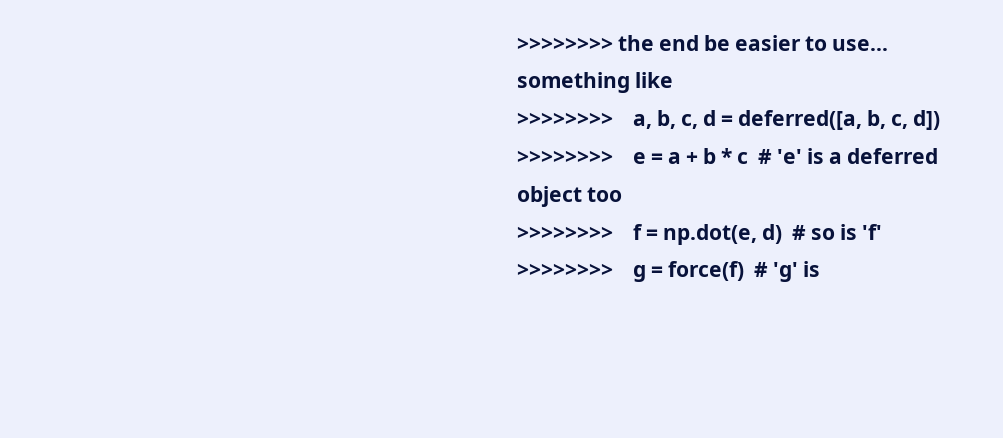>>>>>>>> the end be easier to use... something like
>>>>>>>>    a, b, c, d = deferred([a, b, c, d])
>>>>>>>>    e = a + b * c  # 'e' is a deferred object too
>>>>>>>>    f = np.dot(e, d)  # so is 'f'
>>>>>>>>    g = force(f)  # 'g' is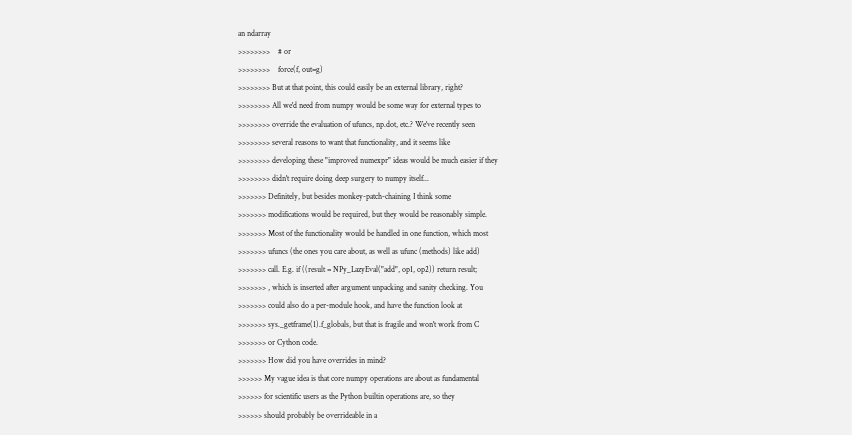an ndarray
>>>>>>>>    # or
>>>>>>>>    force(f, out=g)
>>>>>>>> But at that point, this could easily be an external library, right?
>>>>>>>> All we'd need from numpy would be some way for external types to
>>>>>>>> override the evaluation of ufuncs, np.dot, etc.? We've recently seen
>>>>>>>> several reasons to want that functionality, and it seems like
>>>>>>>> developing these "improved numexpr" ideas would be much easier if they
>>>>>>>> didn't require doing deep surgery to numpy itself...
>>>>>>> Definitely, but besides monkey-patch-chaining I think some
>>>>>>> modifications would be required, but they would be reasonably simple.
>>>>>>> Most of the functionality would be handled in one function, which most
>>>>>>> ufuncs (the ones you care about, as well as ufunc (methods) like add)
>>>>>>> call. E.g. if ((result = NPy_LazyEval("add", op1, op2)) return result;
>>>>>>> , which is inserted after argument unpacking and sanity checking. You
>>>>>>> could also do a per-module hook, and have the function look at
>>>>>>> sys._getframe(1).f_globals, but that is fragile and won't work from C
>>>>>>> or Cython code.
>>>>>>> How did you have overrides in mind?
>>>>>> My vague idea is that core numpy operations are about as fundamental
>>>>>> for scientific users as the Python builtin operations are, so they
>>>>>> should probably be overrideable in a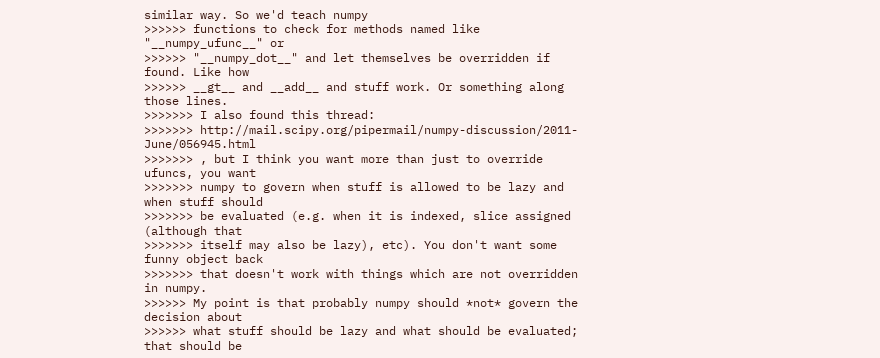similar way. So we'd teach numpy
>>>>>> functions to check for methods named like "__numpy_ufunc__" or
>>>>>> "__numpy_dot__" and let themselves be overridden if found. Like how
>>>>>> __gt__ and __add__ and stuff work. Or something along those lines.
>>>>>>> I also found this thread:
>>>>>>> http://mail.scipy.org/pipermail/numpy-discussion/2011-June/056945.html
>>>>>>> , but I think you want more than just to override ufuncs, you want
>>>>>>> numpy to govern when stuff is allowed to be lazy and when stuff should
>>>>>>> be evaluated (e.g. when it is indexed, slice assigned (although that
>>>>>>> itself may also be lazy), etc). You don't want some funny object back
>>>>>>> that doesn't work with things which are not overridden in numpy.
>>>>>> My point is that probably numpy should *not* govern the decision about
>>>>>> what stuff should be lazy and what should be evaluated; that should be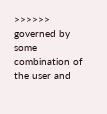>>>>>> governed by some combination of the user and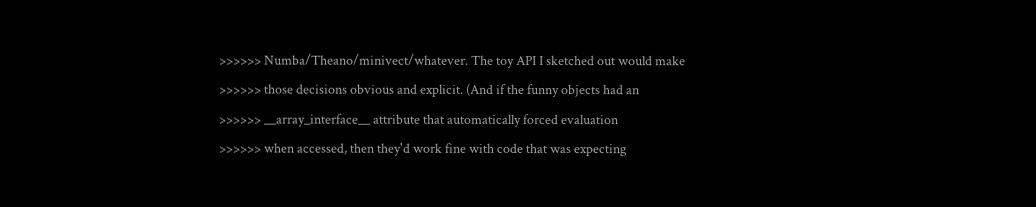>>>>>> Numba/Theano/minivect/whatever. The toy API I sketched out would make
>>>>>> those decisions obvious and explicit. (And if the funny objects had an
>>>>>> __array_interface__ attribute that automatically forced evaluation
>>>>>> when accessed, then they'd work fine with code that was expecting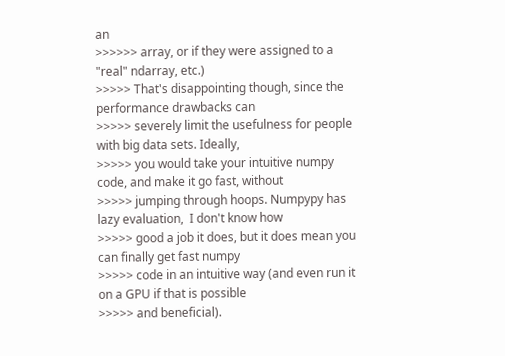an
>>>>>> array, or if they were assigned to a "real" ndarray, etc.)
>>>>> That's disappointing though, since the performance drawbacks can
>>>>> severely limit the usefulness for people with big data sets. Ideally,
>>>>> you would take your intuitive numpy code, and make it go fast, without
>>>>> jumping through hoops. Numpypy has lazy evaluation,  I don't know how
>>>>> good a job it does, but it does mean you can finally get fast numpy
>>>>> code in an intuitive way (and even run it on a GPU if that is possible
>>>>> and beneficial).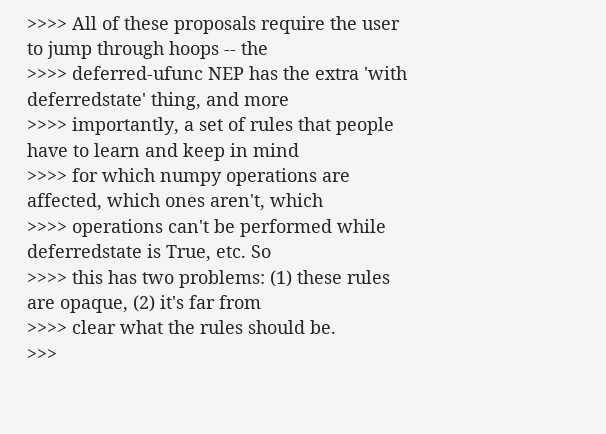>>>> All of these proposals require the user to jump through hoops -- the
>>>> deferred-ufunc NEP has the extra 'with deferredstate' thing, and more
>>>> importantly, a set of rules that people have to learn and keep in mind
>>>> for which numpy operations are affected, which ones aren't, which
>>>> operations can't be performed while deferredstate is True, etc. So
>>>> this has two problems: (1) these rules are opaque, (2) it's far from
>>>> clear what the rules should be.
>>>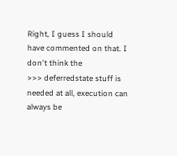Right, I guess I should have commented on that. I don't think the
>>> deferredstate stuff is needed at all, execution can always be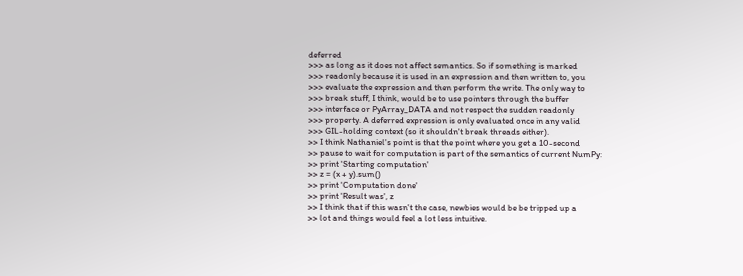deferred
>>> as long as it does not affect semantics. So if something is marked
>>> readonly because it is used in an expression and then written to, you
>>> evaluate the expression and then perform the write. The only way to
>>> break stuff, I think, would be to use pointers through the buffer
>>> interface or PyArray_DATA and not respect the sudden readonly
>>> property. A deferred expression is only evaluated once in any valid
>>> GIL-holding context (so it shouldn't break threads either).
>> I think Nathaniel's point is that the point where you get a 10-second
>> pause to wait for computation is part of the semantics of current NumPy:
>> print 'Starting computation'
>> z = (x + y).sum()
>> print 'Computation done'
>> print 'Result was', z
>> I think that if this wasn't the case, newbies would be be tripped up a
>> lot and things would feel a lot less intuitive.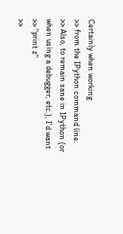Certainly when working
>> from the IPython command line.
>> Also, to remain sane in IPython (or when using a debugger, etc.), I'd want
>> "print z"
>>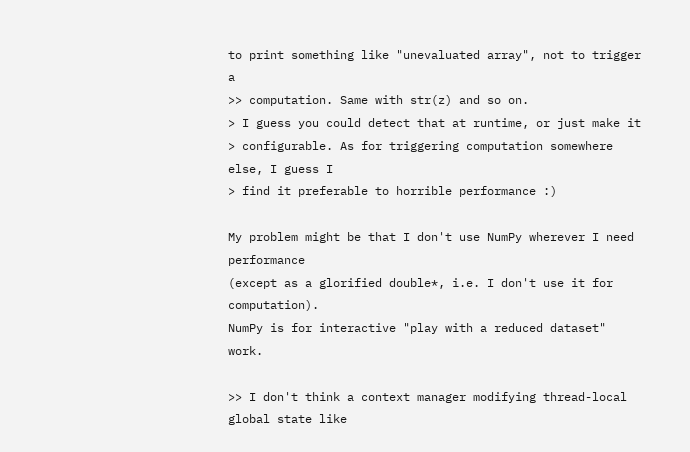to print something like "unevaluated array", not to trigger a
>> computation. Same with str(z) and so on.
> I guess you could detect that at runtime, or just make it
> configurable. As for triggering computation somewhere else, I guess I
> find it preferable to horrible performance :)

My problem might be that I don't use NumPy wherever I need performance
(except as a glorified double*, i.e. I don't use it for computation).
NumPy is for interactive "play with a reduced dataset" work.

>> I don't think a context manager modifying thread-local global state like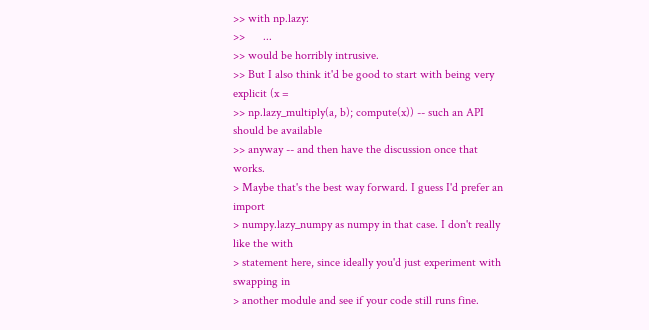>> with np.lazy:
>>      ...
>> would be horribly intrusive.
>> But I also think it'd be good to start with being very explicit (x =
>> np.lazy_multiply(a, b); compute(x)) -- such an API should be available
>> anyway -- and then have the discussion once that works.
> Maybe that's the best way forward. I guess I'd prefer an import
> numpy.lazy_numpy as numpy in that case. I don't really like the with
> statement here, since ideally you'd just experiment with swapping in
> another module and see if your code still runs fine.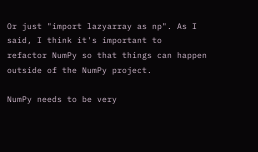Or just "import lazyarray as np". As I said, I think it's important to
refactor NumPy so that things can happen outside of the NumPy project.

NumPy needs to be very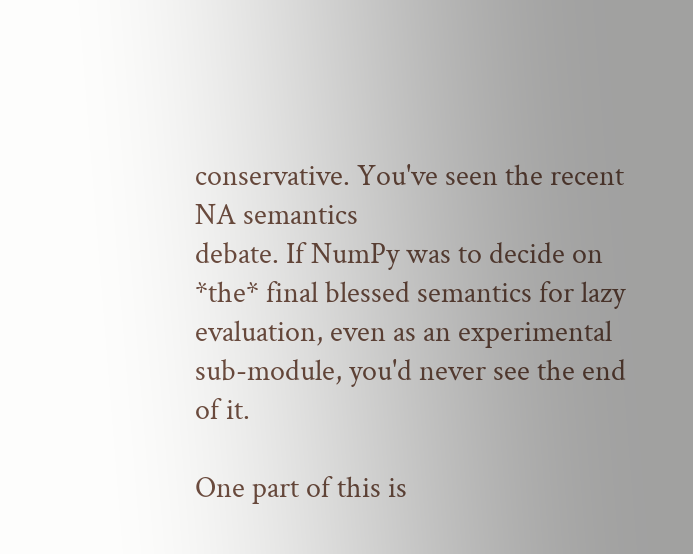conservative. You've seen the recent NA semantics
debate. If NumPy was to decide on *the* final blessed semantics for lazy
evaluation, even as an experimental sub-module, you'd never see the end
of it.

One part of this is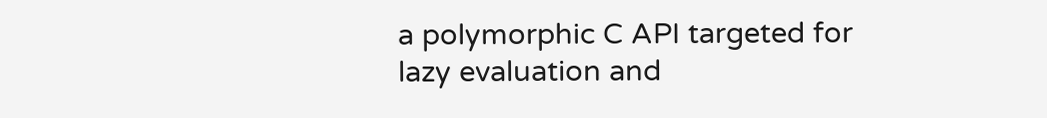a polymorphic C API targeted for lazy evaluation and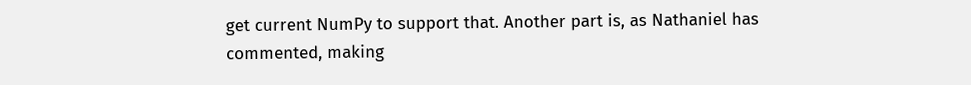get current NumPy to support that. Another part is, as Nathaniel has
commented, making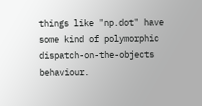things like "np.dot" have some kind of polymorphic
dispatch-on-the-objects behaviour.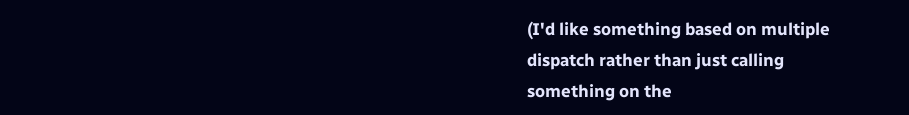(I'd like something based on multiple dispatch rather than just calling
something on the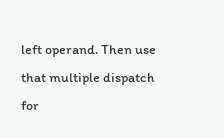left operand. Then use that multiple dispatch for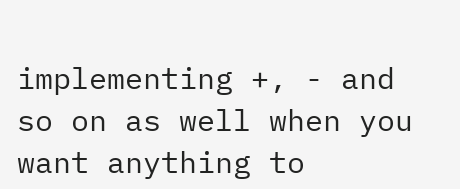implementing +, - and so on as well when you want anything to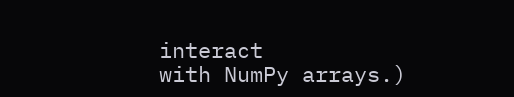interact
with NumPy arrays.)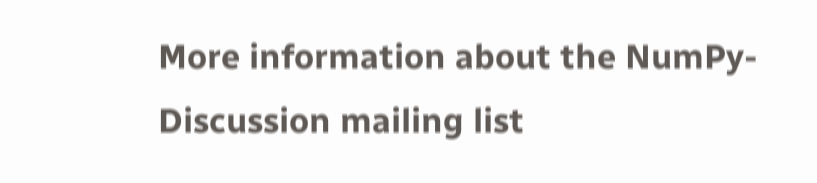More information about the NumPy-Discussion mailing list